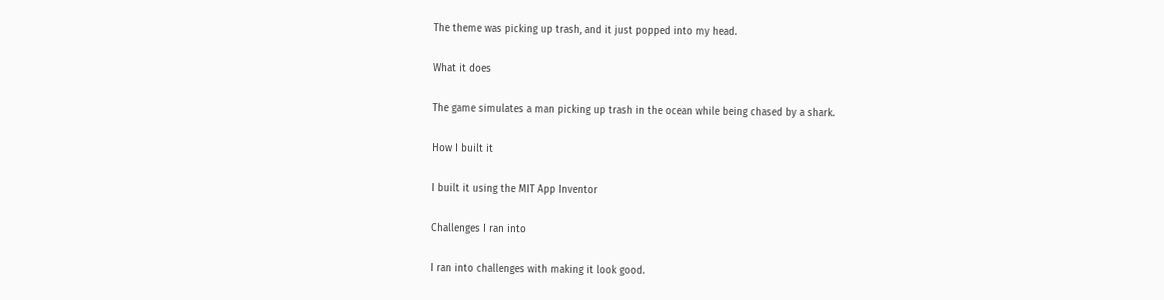The theme was picking up trash, and it just popped into my head.

What it does

The game simulates a man picking up trash in the ocean while being chased by a shark.

How I built it

I built it using the MIT App Inventor

Challenges I ran into

I ran into challenges with making it look good.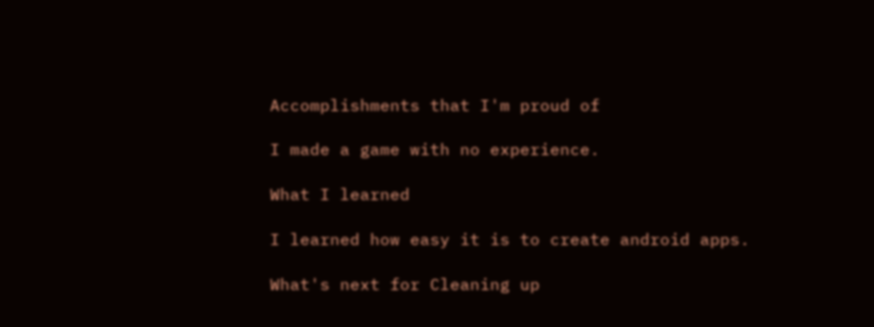Accomplishments that I'm proud of

I made a game with no experience.

What I learned

I learned how easy it is to create android apps.

What's next for Cleaning up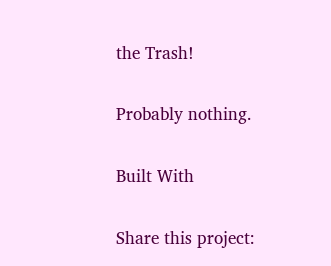the Trash!

Probably nothing.

Built With

Share this project: